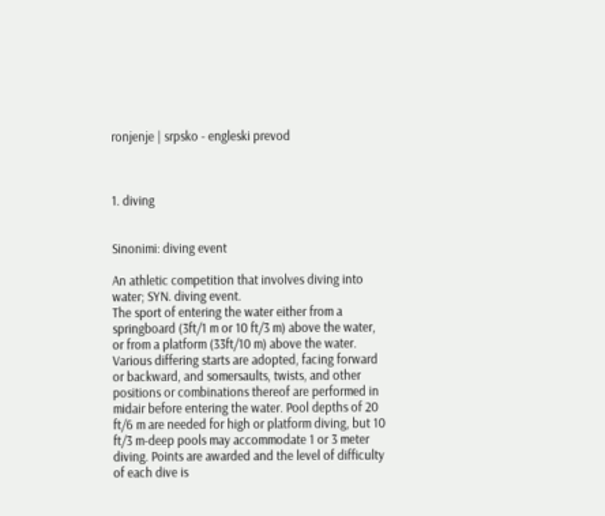ronjenje | srpsko - engleski prevod



1. diving


Sinonimi: diving event

An athletic competition that involves diving into water; SYN. diving event.
The sport of entering the water either from a springboard (3ft/1 m or 10 ft/3 m) above the water, or from a platform (33ft/10 m) above the water. Various differing starts are adopted, facing forward or backward, and somersaults, twists, and other positions or combinations thereof are performed in midair before entering the water. Pool depths of 20 ft/6 m are needed for high or platform diving, but 10 ft/3 m-deep pools may accommodate 1 or 3 meter diving. Points are awarded and the level of difficulty of each dive is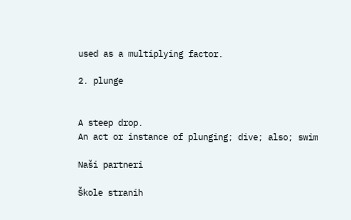used as a multiplying factor.

2. plunge


A steep drop.
An act or instance of plunging; dive; also; swim

Naši partneri

Škole stranih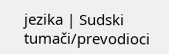jezika | Sudski tumači/prevodioci